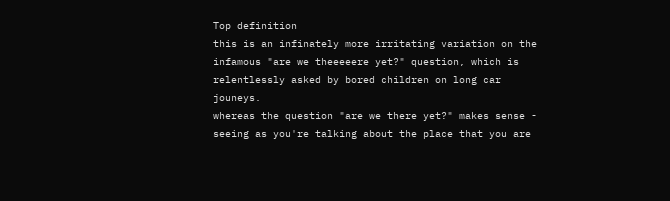Top definition
this is an infinately more irritating variation on the infamous "are we theeeeere yet?" question, which is relentlessly asked by bored children on long car jouneys.
whereas the question "are we there yet?" makes sense - seeing as you're talking about the place that you are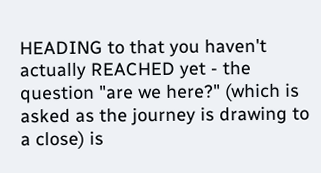HEADING to that you haven't actually REACHED yet - the question "are we here?" (which is asked as the journey is drawing to a close) is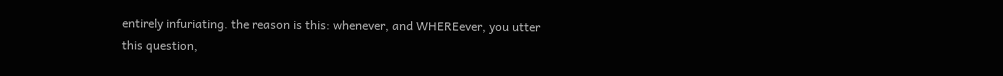entirely infuriating. the reason is this: whenever, and WHEREever, you utter this question,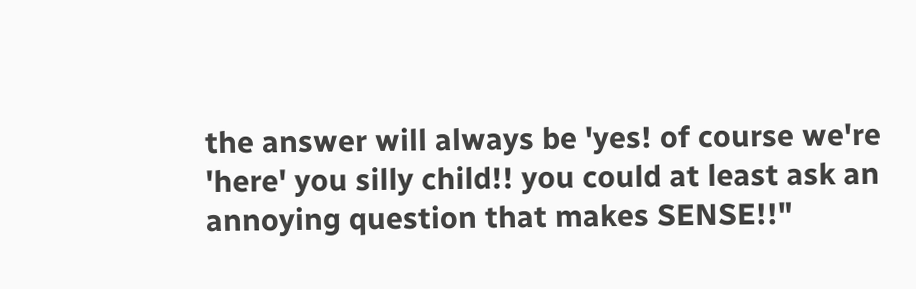the answer will always be 'yes! of course we're 'here' you silly child!! you could at least ask an annoying question that makes SENSE!!"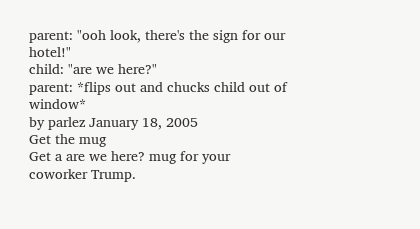parent: "ooh look, there's the sign for our hotel!"
child: "are we here?"
parent: *flips out and chucks child out of window*
by parlez January 18, 2005
Get the mug
Get a are we here? mug for your coworker Trump.